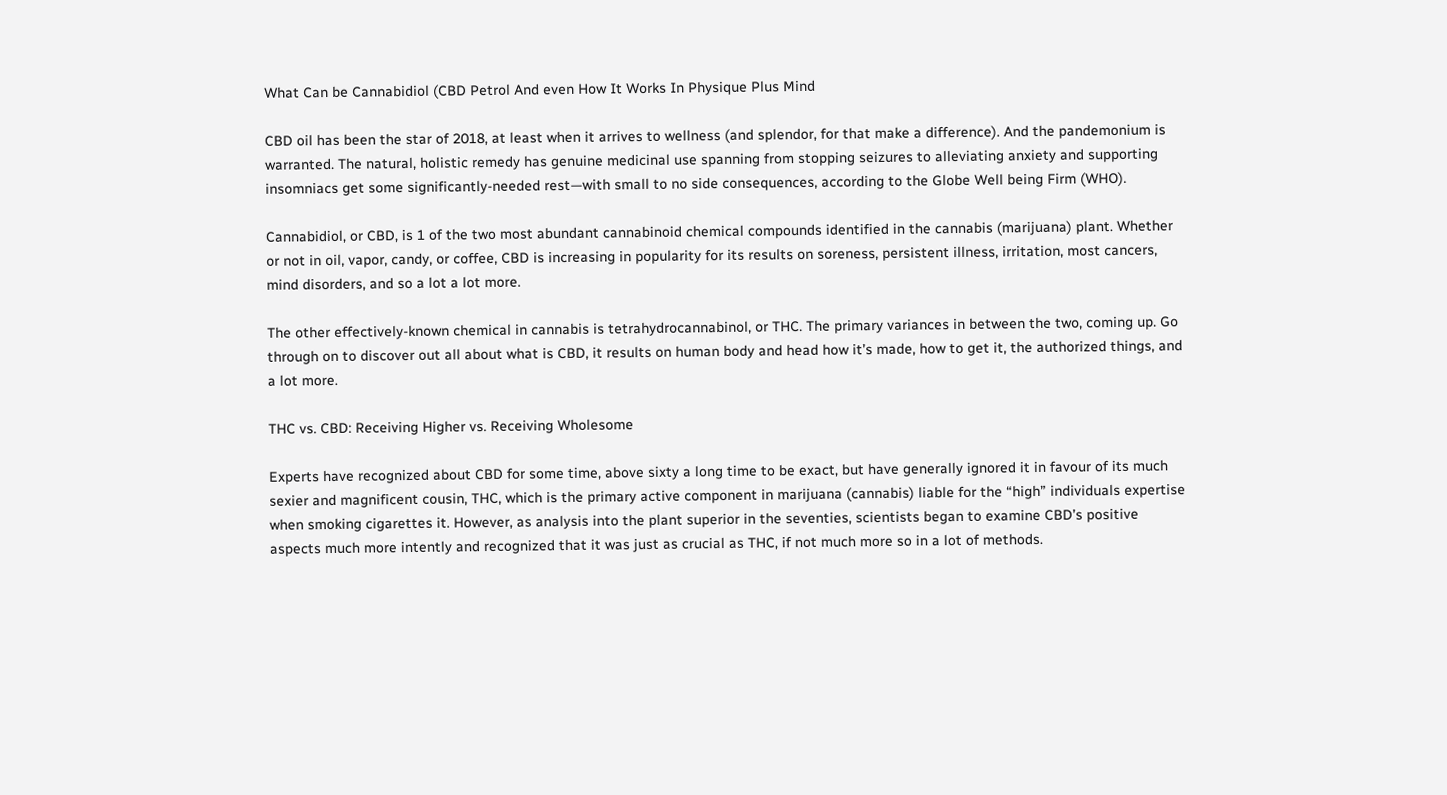What Can be Cannabidiol (CBD Petrol And even How It Works In Physique Plus Mind

CBD oil has been the star of 2018, at least when it arrives to wellness (and splendor, for that make a difference). And the pandemonium is warranted. The natural, holistic remedy has genuine medicinal use spanning from stopping seizures to alleviating anxiety and supporting insomniacs get some significantly-needed rest—with small to no side consequences, according to the Globe Well being Firm (WHO).

Cannabidiol, or CBD, is 1 of the two most abundant cannabinoid chemical compounds identified in the cannabis (marijuana) plant. Whether or not in oil, vapor, candy, or coffee, CBD is increasing in popularity for its results on soreness, persistent illness, irritation, most cancers, mind disorders, and so a lot a lot more.

The other effectively-known chemical in cannabis is tetrahydrocannabinol, or THC. The primary variances in between the two, coming up. Go through on to discover out all about what is CBD, it results on human body and head how it’s made, how to get it, the authorized things, and a lot more.

THC vs. CBD: Receiving Higher vs. Receiving Wholesome

Experts have recognized about CBD for some time, above sixty a long time to be exact, but have generally ignored it in favour of its much sexier and magnificent cousin, THC, which is the primary active component in marijuana (cannabis) liable for the “high” individuals expertise when smoking cigarettes it. However, as analysis into the plant superior in the seventies, scientists began to examine CBD’s positive aspects much more intently and recognized that it was just as crucial as THC, if not much more so in a lot of methods.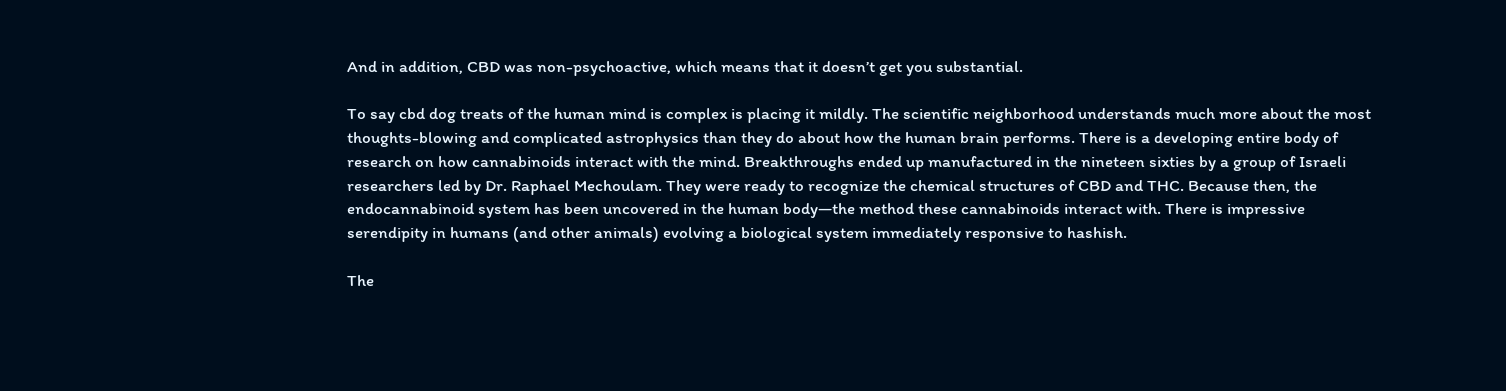And in addition, CBD was non-psychoactive, which means that it doesn’t get you substantial.

To say cbd dog treats of the human mind is complex is placing it mildly. The scientific neighborhood understands much more about the most thoughts-blowing and complicated astrophysics than they do about how the human brain performs. There is a developing entire body of research on how cannabinoids interact with the mind. Breakthroughs ended up manufactured in the nineteen sixties by a group of Israeli researchers led by Dr. Raphael Mechoulam. They were ready to recognize the chemical structures of CBD and THC. Because then, the endocannabinoid system has been uncovered in the human body—the method these cannabinoids interact with. There is impressive serendipity in humans (and other animals) evolving a biological system immediately responsive to hashish.

The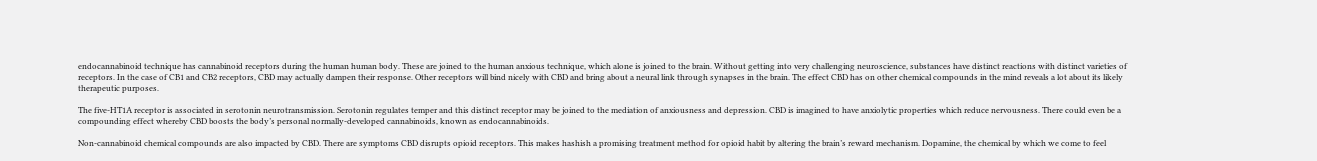endocannabinoid technique has cannabinoid receptors during the human human body. These are joined to the human anxious technique, which alone is joined to the brain. Without getting into very challenging neuroscience, substances have distinct reactions with distinct varieties of receptors. In the case of CB1 and CB2 receptors, CBD may actually dampen their response. Other receptors will bind nicely with CBD and bring about a neural link through synapses in the brain. The effect CBD has on other chemical compounds in the mind reveals a lot about its likely therapeutic purposes.

The five-HT1A receptor is associated in serotonin neurotransmission. Serotonin regulates temper and this distinct receptor may be joined to the mediation of anxiousness and depression. CBD is imagined to have anxiolytic properties which reduce nervousness. There could even be a compounding effect whereby CBD boosts the body’s personal normally-developed cannabinoids, known as endocannabinoids.

Non-cannabinoid chemical compounds are also impacted by CBD. There are symptoms CBD disrupts opioid receptors. This makes hashish a promising treatment method for opioid habit by altering the brain’s reward mechanism. Dopamine, the chemical by which we come to feel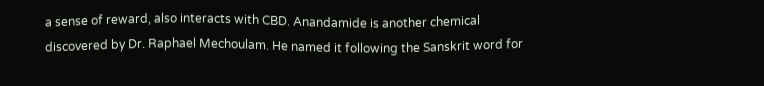a sense of reward, also interacts with CBD. Anandamide is another chemical discovered by Dr. Raphael Mechoulam. He named it following the Sanskrit word for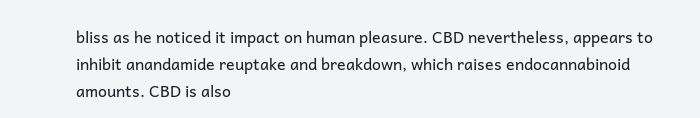bliss as he noticed it impact on human pleasure. CBD nevertheless, appears to inhibit anandamide reuptake and breakdown, which raises endocannabinoid amounts. CBD is also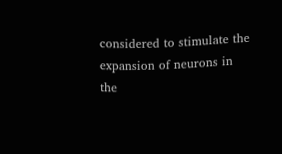considered to stimulate the expansion of neurons in the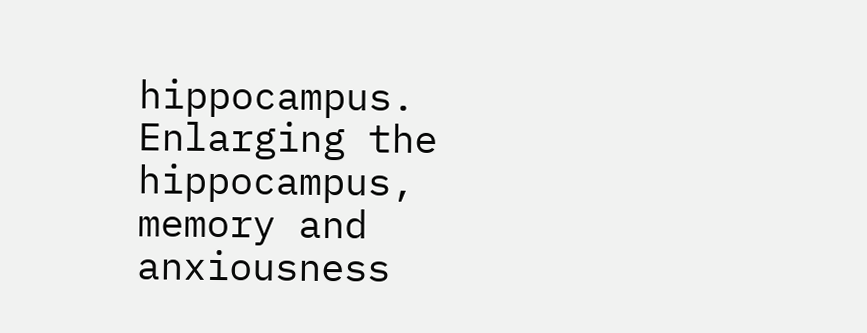hippocampus. Enlarging the hippocampus, memory and anxiousness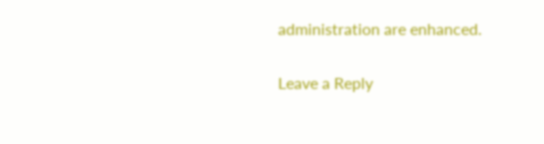administration are enhanced.

Leave a Reply